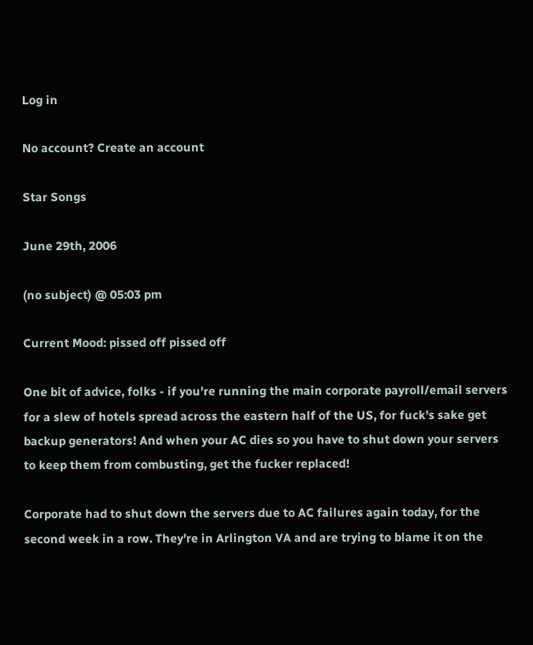Log in

No account? Create an account

Star Songs

June 29th, 2006

(no subject) @ 05:03 pm

Current Mood: pissed off pissed off

One bit of advice, folks - if you're running the main corporate payroll/email servers for a slew of hotels spread across the eastern half of the US, for fuck's sake get backup generators! And when your AC dies so you have to shut down your servers to keep them from combusting, get the fucker replaced!

Corporate had to shut down the servers due to AC failures again today, for the second week in a row. They're in Arlington VA and are trying to blame it on the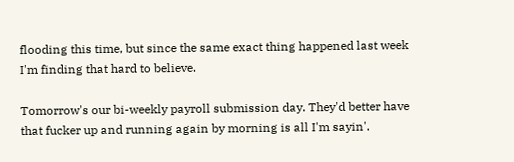flooding this time, but since the same exact thing happened last week I'm finding that hard to believe.

Tomorrow's our bi-weekly payroll submission day. They'd better have that fucker up and running again by morning is all I'm sayin'.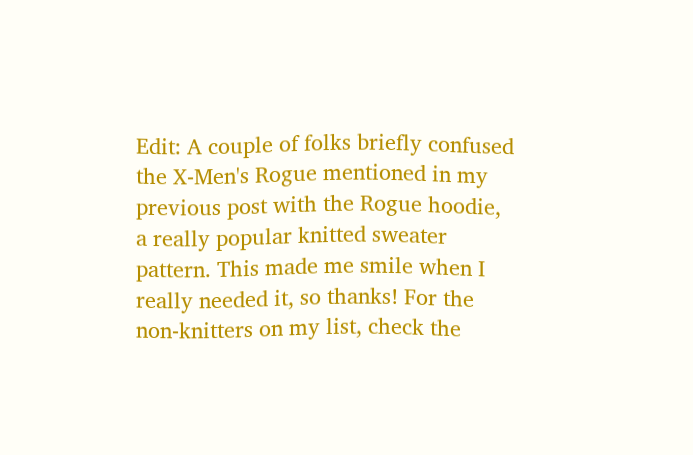Edit: A couple of folks briefly confused the X-Men's Rogue mentioned in my previous post with the Rogue hoodie, a really popular knitted sweater pattern. This made me smile when I really needed it, so thanks! For the non-knitters on my list, check the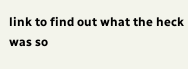link to find out what the heck was so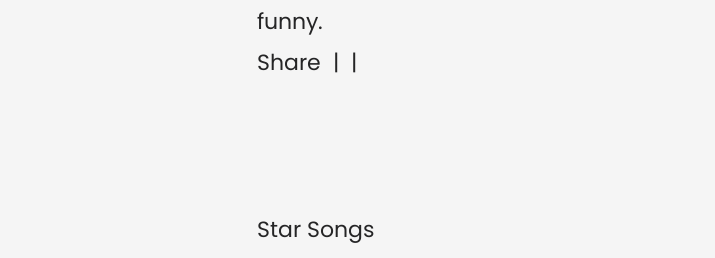funny.
Share  |  |



Star Songs